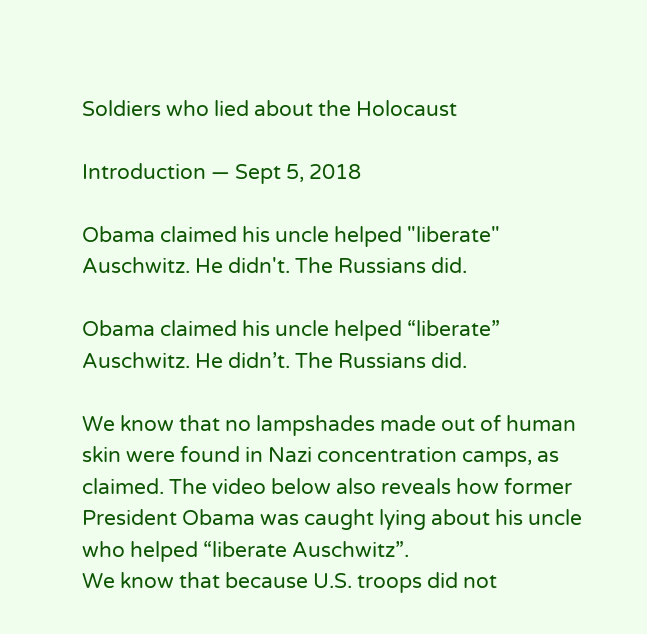Soldiers who lied about the Holocaust

Introduction — Sept 5, 2018

Obama claimed his uncle helped "liberate" Auschwitz. He didn't. The Russians did.

Obama claimed his uncle helped “liberate” Auschwitz. He didn’t. The Russians did.

We know that no lampshades made out of human skin were found in Nazi concentration camps, as claimed. The video below also reveals how former President Obama was caught lying about his uncle who helped “liberate Auschwitz”.
We know that because U.S. troops did not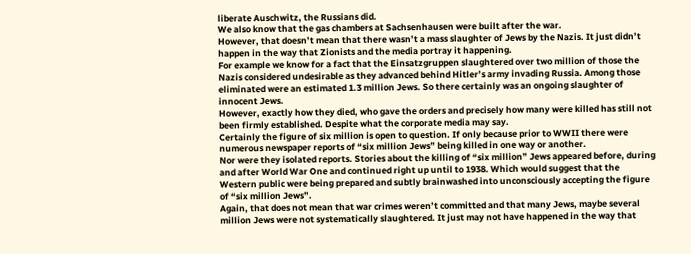liberate Auschwitz, the Russians did.
We also know that the gas chambers at Sachsenhausen were built after the war.
However, that doesn’t mean that there wasn’t a mass slaughter of Jews by the Nazis. It just didn’t happen in the way that Zionists and the media portray it happening.
For example we know for a fact that the Einsatzgruppen slaughtered over two million of those the Nazis considered undesirable as they advanced behind Hitler’s army invading Russia. Among those eliminated were an estimated 1.3 million Jews. So there certainly was an ongoing slaughter of innocent Jews.
However, exactly how they died, who gave the orders and precisely how many were killed has still not been firmly established. Despite what the corporate media may say.
Certainly the figure of six million is open to question. If only because prior to WWII there were numerous newspaper reports of “six million Jews” being killed in one way or another.
Nor were they isolated reports. Stories about the killing of “six million” Jews appeared before, during and after World War One and continued right up until to 1938. Which would suggest that the Western public were being prepared and subtly brainwashed into unconsciously accepting the figure of “six million Jews”.
Again, that does not mean that war crimes weren’t committed and that many Jews, maybe several million Jews were not systematically slaughtered. It just may not have happened in the way that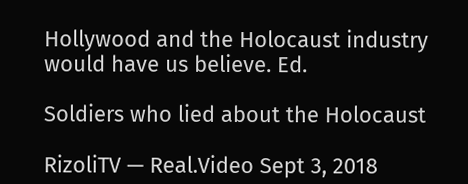Hollywood and the Holocaust industry would have us believe. Ed.

Soldiers who lied about the Holocaust

RizoliTV — Real.Video Sept 3, 2018